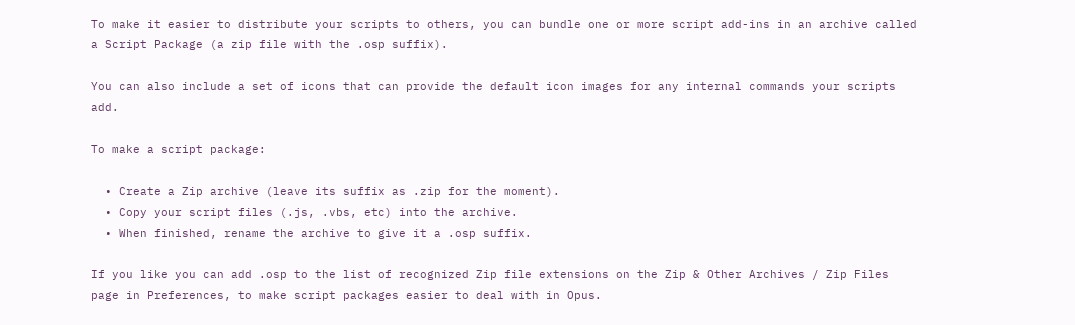To make it easier to distribute your scripts to others, you can bundle one or more script add-ins in an archive called a Script Package (a zip file with the .osp suffix).

You can also include a set of icons that can provide the default icon images for any internal commands your scripts add.

To make a script package:

  • Create a Zip archive (leave its suffix as .zip for the moment).
  • Copy your script files (.js, .vbs, etc) into the archive.
  • When finished, rename the archive to give it a .osp suffix.

If you like you can add .osp to the list of recognized Zip file extensions on the Zip & Other Archives / Zip Files page in Preferences, to make script packages easier to deal with in Opus.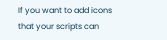If you want to add icons that your scripts can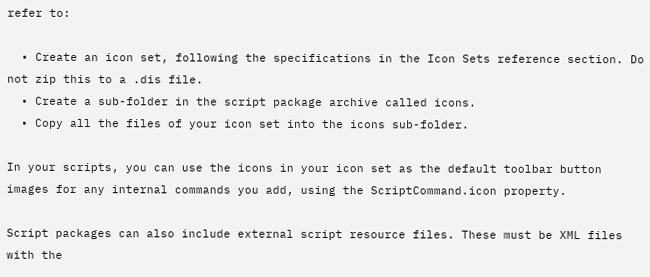refer to:

  • Create an icon set, following the specifications in the Icon Sets reference section. Do not zip this to a .dis file.
  • Create a sub-folder in the script package archive called icons.
  • Copy all the files of your icon set into the icons sub-folder.

In your scripts, you can use the icons in your icon set as the default toolbar button images for any internal commands you add, using the ScriptCommand.icon property.

Script packages can also include external script resource files. These must be XML files with the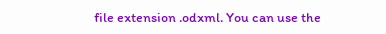file extension .odxml. You can use the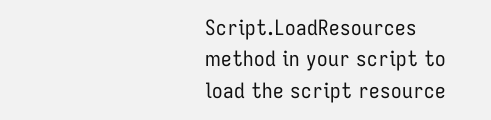Script.LoadResources method in your script to load the script resource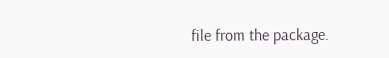file from the package.